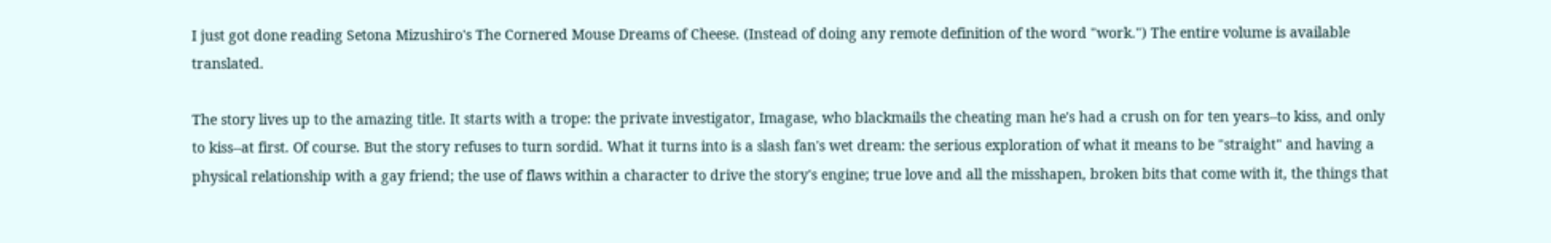I just got done reading Setona Mizushiro's The Cornered Mouse Dreams of Cheese. (Instead of doing any remote definition of the word "work.") The entire volume is available translated.

The story lives up to the amazing title. It starts with a trope: the private investigator, Imagase, who blackmails the cheating man he's had a crush on for ten years--to kiss, and only to kiss--at first. Of course. But the story refuses to turn sordid. What it turns into is a slash fan's wet dream: the serious exploration of what it means to be "straight" and having a physical relationship with a gay friend; the use of flaws within a character to drive the story's engine; true love and all the misshapen, broken bits that come with it, the things that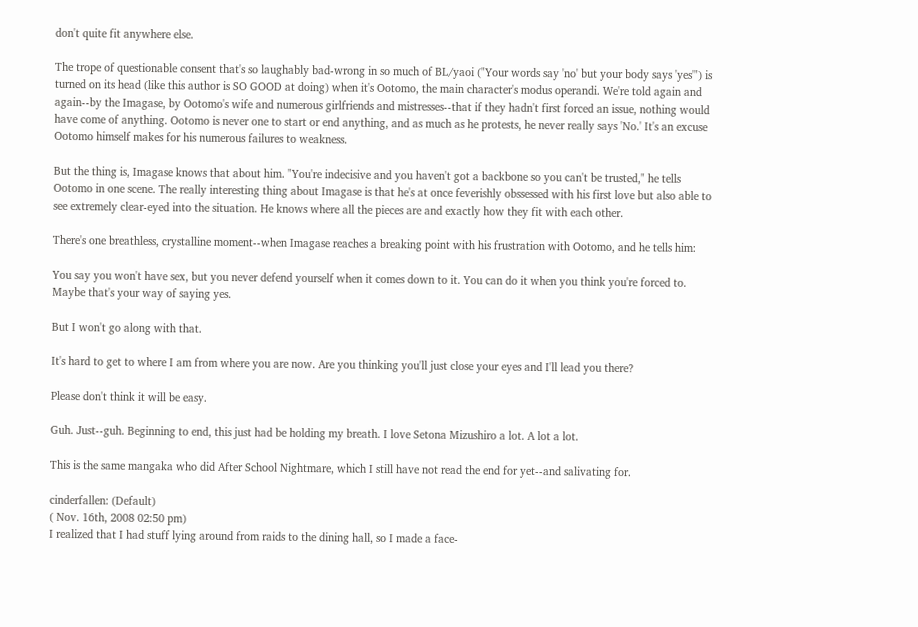don't quite fit anywhere else.

The trope of questionable consent that's so laughably bad-wrong in so much of BL/yaoi ("Your words say 'no' but your body says 'yes'") is turned on its head (like this author is SO GOOD at doing) when it's Ootomo, the main character's modus operandi. We're told again and again--by the Imagase, by Ootomo's wife and numerous girlfriends and mistresses--that if they hadn't first forced an issue, nothing would have come of anything. Ootomo is never one to start or end anything, and as much as he protests, he never really says 'No.' It's an excuse Ootomo himself makes for his numerous failures to weakness.

But the thing is, Imagase knows that about him. "You're indecisive and you haven't got a backbone so you can't be trusted," he tells Ootomo in one scene. The really interesting thing about Imagase is that he's at once feverishly obssessed with his first love but also able to see extremely clear-eyed into the situation. He knows where all the pieces are and exactly how they fit with each other.

There's one breathless, crystalline moment--when Imagase reaches a breaking point with his frustration with Ootomo, and he tells him:

You say you won't have sex, but you never defend yourself when it comes down to it. You can do it when you think you're forced to. Maybe that's your way of saying yes.

But I won't go along with that.

It's hard to get to where I am from where you are now. Are you thinking you'll just close your eyes and I'll lead you there?

Please don't think it will be easy.

Guh. Just--guh. Beginning to end, this just had be holding my breath. I love Setona Mizushiro a lot. A lot a lot.

This is the same mangaka who did After School Nightmare, which I still have not read the end for yet--and salivating for.

cinderfallen: (Default)
( Nov. 16th, 2008 02:50 pm)
I realized that I had stuff lying around from raids to the dining hall, so I made a face-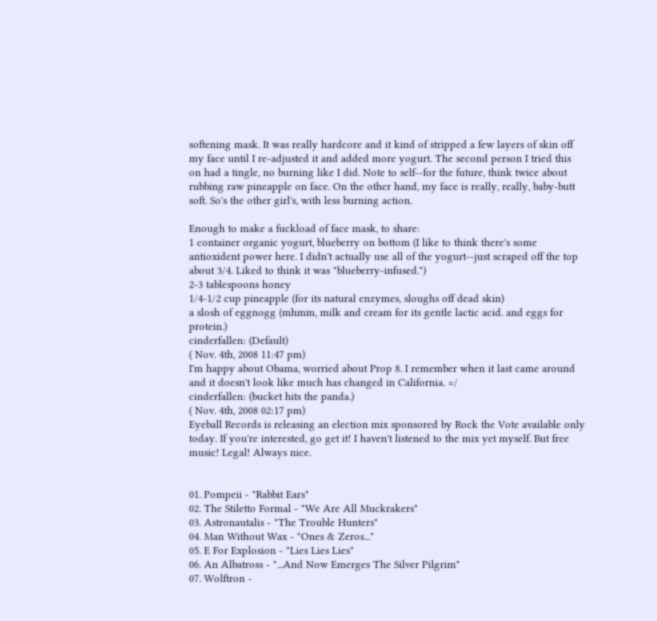softening mask. It was really hardcore and it kind of stripped a few layers of skin off my face until I re-adjusted it and added more yogurt. The second person I tried this on had a tingle, no burning like I did. Note to self--for the future, think twice about rubbing raw pineapple on face. On the other hand, my face is really, really, baby-butt soft. So's the other girl's, with less burning action.

Enough to make a fuckload of face mask, to share:
1 container organic yogurt, blueberry on bottom (I like to think there's some antioxident power here. I didn't actually use all of the yogurt--just scraped off the top about 3/4. Liked to think it was "blueberry-infused.")
2-3 tablespoons honey
1/4-1/2 cup pineapple (for its natural enzymes, sloughs off dead skin)
a slosh of eggnogg (mhmm, milk and cream for its gentle lactic acid. and eggs for protein.)
cinderfallen: (Default)
( Nov. 4th, 2008 11:47 pm)
I'm happy about Obama, worried about Prop 8. I remember when it last came around and it doesn't look like much has changed in California. =/
cinderfallen: (bucket hits the panda.)
( Nov. 4th, 2008 02:17 pm)
Eyeball Records is releasing an election mix sponsored by Rock the Vote available only today. If you're interested, go get it! I haven't listened to the mix yet myself. But free music! Legal! Always nice.


01. Pompeii - "Rabbit Ears"
02. The Stiletto Formal - "We Are All Muckrakers"
03. Astronautalis - "The Trouble Hunters"
04. Man Without Wax - "Ones & Zeros..."
05. E For Explosion - "Lies Lies Lies"
06. An Albatross - "...And Now Emerges The Silver Pilgrim"
07. Wolftron -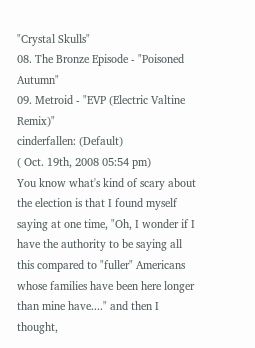"Crystal Skulls"
08. The Bronze Episode - "Poisoned Autumn"
09. Metroid - "EVP (Electric Valtine Remix)"
cinderfallen: (Default)
( Oct. 19th, 2008 05:54 pm)
You know what's kind of scary about the election is that I found myself saying at one time, "Oh, I wonder if I have the authority to be saying all this compared to "fuller" Americans whose families have been here longer than mine have...." and then I thought,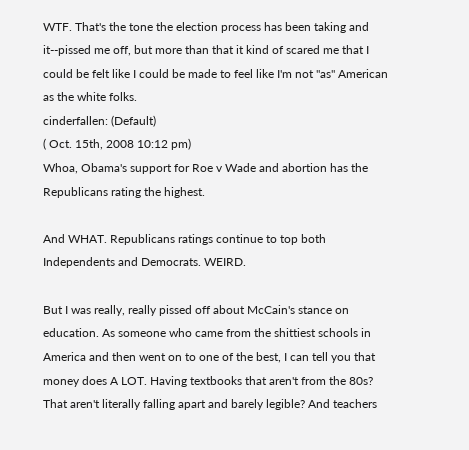WTF. That's the tone the election process has been taking and it--pissed me off, but more than that it kind of scared me that I could be felt like I could be made to feel like I'm not "as" American as the white folks.
cinderfallen: (Default)
( Oct. 15th, 2008 10:12 pm)
Whoa, Obama's support for Roe v Wade and abortion has the Republicans rating the highest.

And WHAT. Republicans ratings continue to top both Independents and Democrats. WEIRD.

But I was really, really pissed off about McCain's stance on education. As someone who came from the shittiest schools in America and then went on to one of the best, I can tell you that money does A LOT. Having textbooks that aren't from the 80s? That aren't literally falling apart and barely legible? And teachers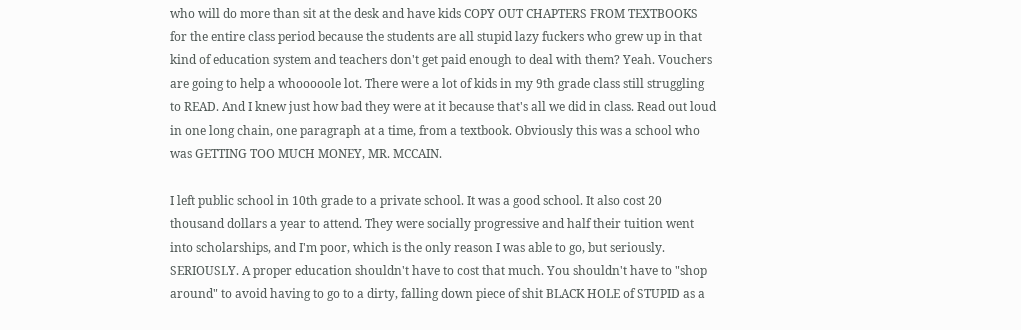who will do more than sit at the desk and have kids COPY OUT CHAPTERS FROM TEXTBOOKS for the entire class period because the students are all stupid lazy fuckers who grew up in that kind of education system and teachers don't get paid enough to deal with them? Yeah. Vouchers are going to help a whooooole lot. There were a lot of kids in my 9th grade class still struggling to READ. And I knew just how bad they were at it because that's all we did in class. Read out loud in one long chain, one paragraph at a time, from a textbook. Obviously this was a school who was GETTING TOO MUCH MONEY, MR. MCCAIN.

I left public school in 10th grade to a private school. It was a good school. It also cost 20 thousand dollars a year to attend. They were socially progressive and half their tuition went into scholarships, and I'm poor, which is the only reason I was able to go, but seriously. SERIOUSLY. A proper education shouldn't have to cost that much. You shouldn't have to "shop around" to avoid having to go to a dirty, falling down piece of shit BLACK HOLE of STUPID as a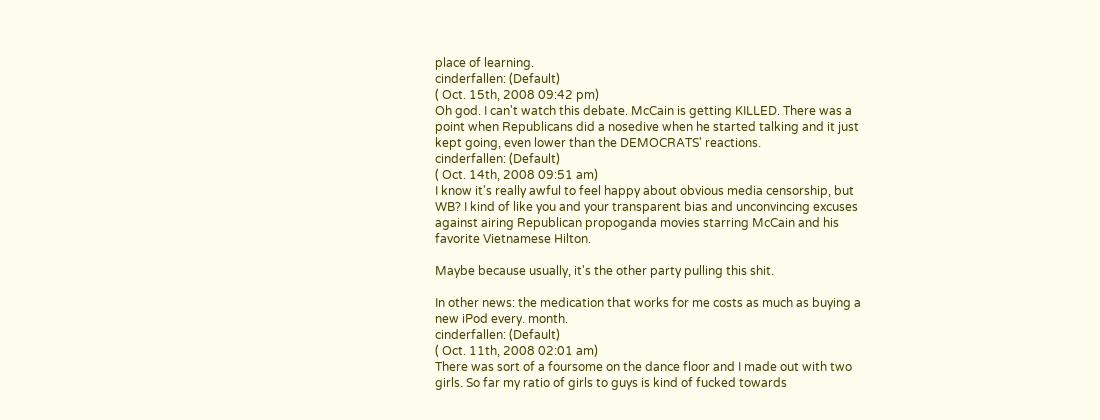place of learning.
cinderfallen: (Default)
( Oct. 15th, 2008 09:42 pm)
Oh god. I can't watch this debate. McCain is getting KILLED. There was a point when Republicans did a nosedive when he started talking and it just kept going, even lower than the DEMOCRATS' reactions.
cinderfallen: (Default)
( Oct. 14th, 2008 09:51 am)
I know it's really awful to feel happy about obvious media censorship, but WB? I kind of like you and your transparent bias and unconvincing excuses against airing Republican propoganda movies starring McCain and his favorite Vietnamese Hilton.

Maybe because usually, it's the other party pulling this shit.

In other news: the medication that works for me costs as much as buying a new iPod every. month.
cinderfallen: (Default)
( Oct. 11th, 2008 02:01 am)
There was sort of a foursome on the dance floor and I made out with two girls. So far my ratio of girls to guys is kind of fucked towards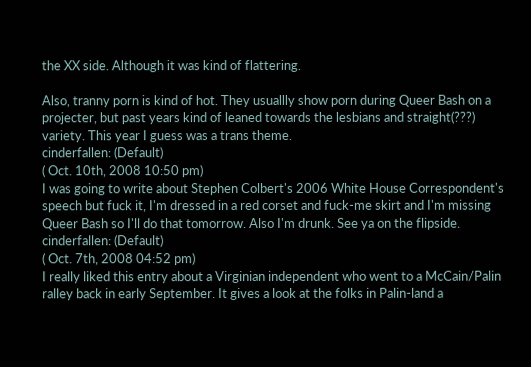the XX side. Although it was kind of flattering.

Also, tranny porn is kind of hot. They usuallly show porn during Queer Bash on a projecter, but past years kind of leaned towards the lesbians and straight(???) variety. This year I guess was a trans theme.
cinderfallen: (Default)
( Oct. 10th, 2008 10:50 pm)
I was going to write about Stephen Colbert's 2006 White House Correspondent's speech but fuck it, I'm dressed in a red corset and fuck-me skirt and I'm missing Queer Bash so I'll do that tomorrow. Also I'm drunk. See ya on the flipside.
cinderfallen: (Default)
( Oct. 7th, 2008 04:52 pm)
I really liked this entry about a Virginian independent who went to a McCain/Palin ralley back in early September. It gives a look at the folks in Palin-land a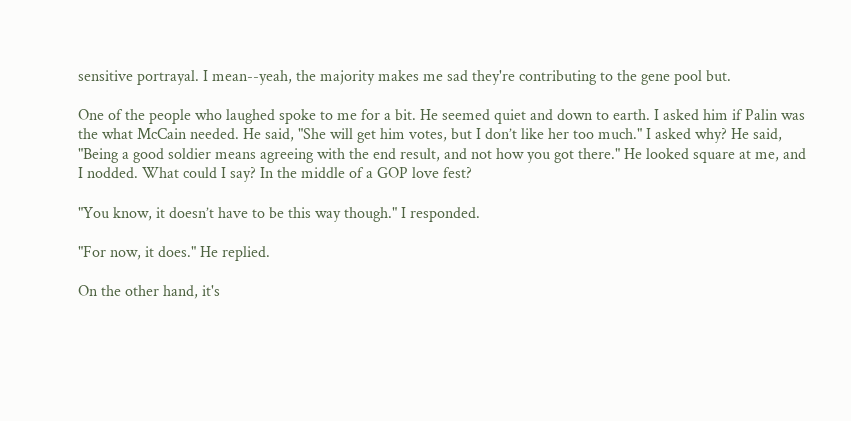sensitive portrayal. I mean--yeah, the majority makes me sad they're contributing to the gene pool but.

One of the people who laughed spoke to me for a bit. He seemed quiet and down to earth. I asked him if Palin was the what McCain needed. He said, "She will get him votes, but I don’t like her too much." I asked why? He said, "Being a good soldier means agreeing with the end result, and not how you got there." He looked square at me, and I nodded. What could I say? In the middle of a GOP love fest?

"You know, it doesn’t have to be this way though." I responded.

"For now, it does." He replied.

On the other hand, it's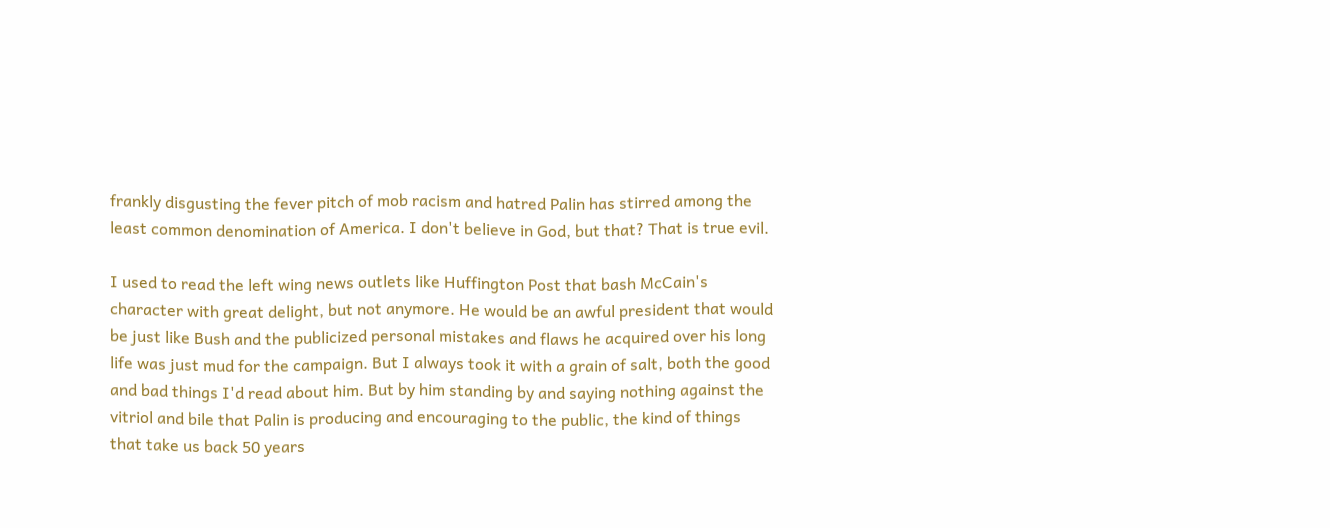frankly disgusting the fever pitch of mob racism and hatred Palin has stirred among the least common denomination of America. I don't believe in God, but that? That is true evil.

I used to read the left wing news outlets like Huffington Post that bash McCain's character with great delight, but not anymore. He would be an awful president that would be just like Bush and the publicized personal mistakes and flaws he acquired over his long life was just mud for the campaign. But I always took it with a grain of salt, both the good and bad things I'd read about him. But by him standing by and saying nothing against the vitriol and bile that Palin is producing and encouraging to the public, the kind of things that take us back 50 years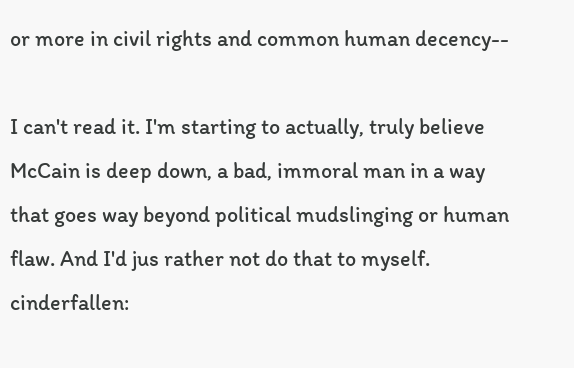or more in civil rights and common human decency--

I can't read it. I'm starting to actually, truly believe McCain is deep down, a bad, immoral man in a way that goes way beyond political mudslinging or human flaw. And I'd jus rather not do that to myself.
cinderfallen: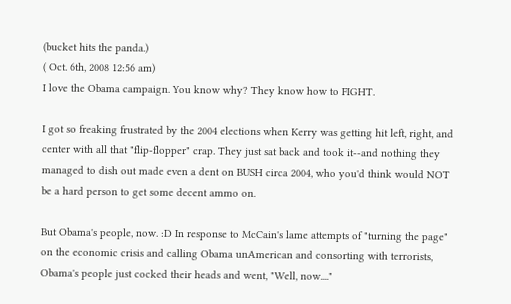(bucket hits the panda.)
( Oct. 6th, 2008 12:56 am)
I love the Obama campaign. You know why? They know how to FIGHT.

I got so freaking frustrated by the 2004 elections when Kerry was getting hit left, right, and center with all that "flip-flopper" crap. They just sat back and took it--and nothing they managed to dish out made even a dent on BUSH circa 2004, who you'd think would NOT be a hard person to get some decent ammo on.

But Obama's people, now. :D In response to McCain's lame attempts of "turning the page" on the economic crisis and calling Obama unAmerican and consorting with terrorists, Obama's people just cocked their heads and went, "Well, now...."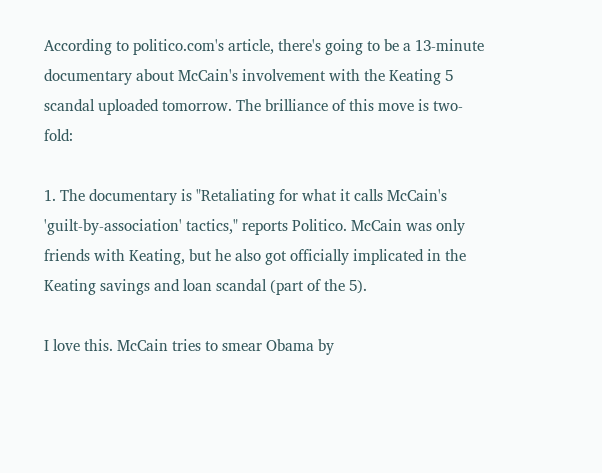According to politico.com's article, there's going to be a 13-minute documentary about McCain's involvement with the Keating 5 scandal uploaded tomorrow. The brilliance of this move is two-fold:

1. The documentary is "Retaliating for what it calls McCain's 'guilt-by-association' tactics," reports Politico. McCain was only friends with Keating, but he also got officially implicated in the Keating savings and loan scandal (part of the 5).

I love this. McCain tries to smear Obama by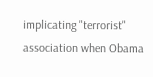implicating "terrorist" association when Obama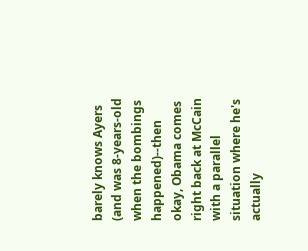barely knows Ayers (and was 8-years-old when the bombings happened)--then okay, Obama comes right back at McCain with a parallel situation where he's actually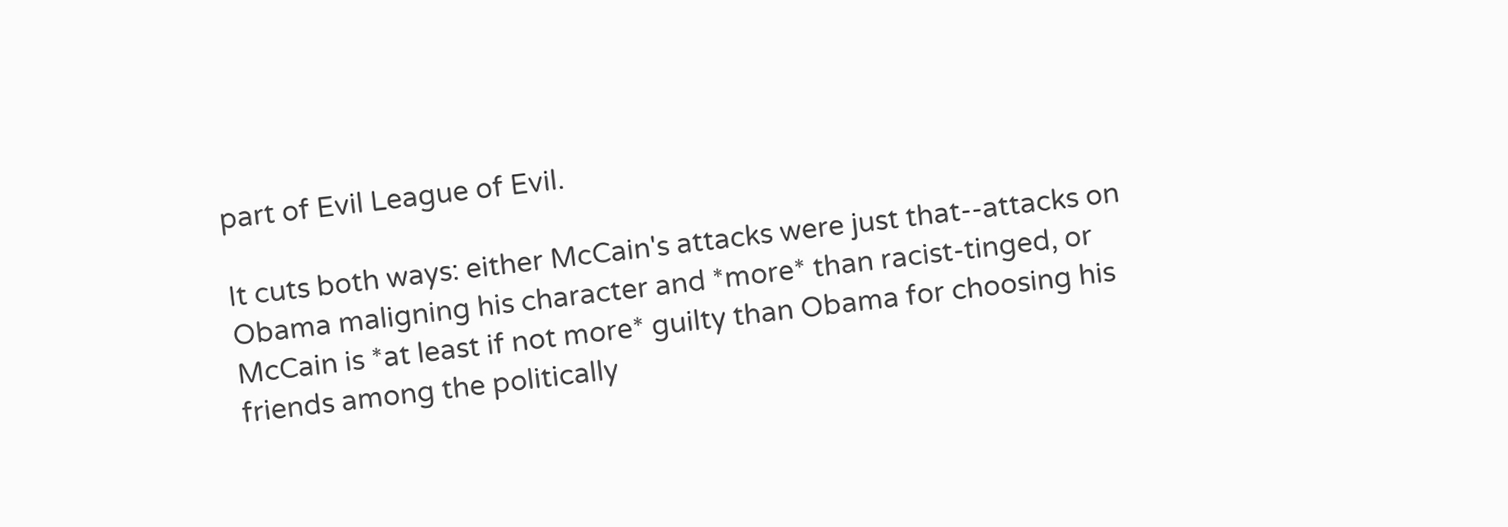part of Evil League of Evil.

It cuts both ways: either McCain's attacks were just that--attacks on Obama maligning his character and *more* than racist-tinged, or McCain is *at least if not more* guilty than Obama for choosing his friends among the politically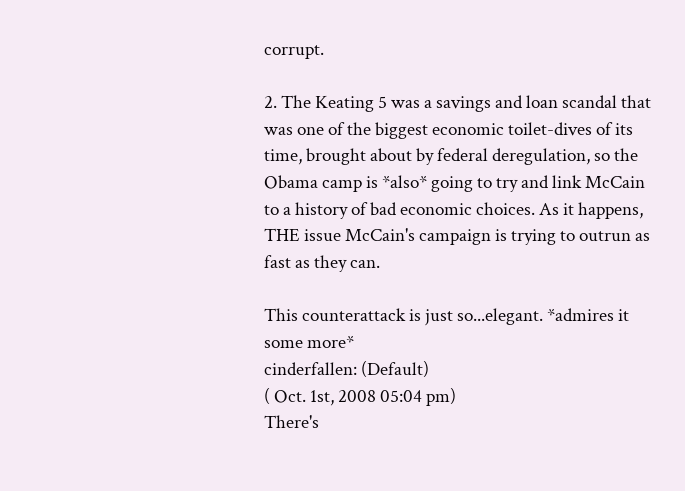corrupt.

2. The Keating 5 was a savings and loan scandal that was one of the biggest economic toilet-dives of its time, brought about by federal deregulation, so the Obama camp is *also* going to try and link McCain to a history of bad economic choices. As it happens, THE issue McCain's campaign is trying to outrun as fast as they can.

This counterattack is just so...elegant. *admires it some more*
cinderfallen: (Default)
( Oct. 1st, 2008 05:04 pm)
There's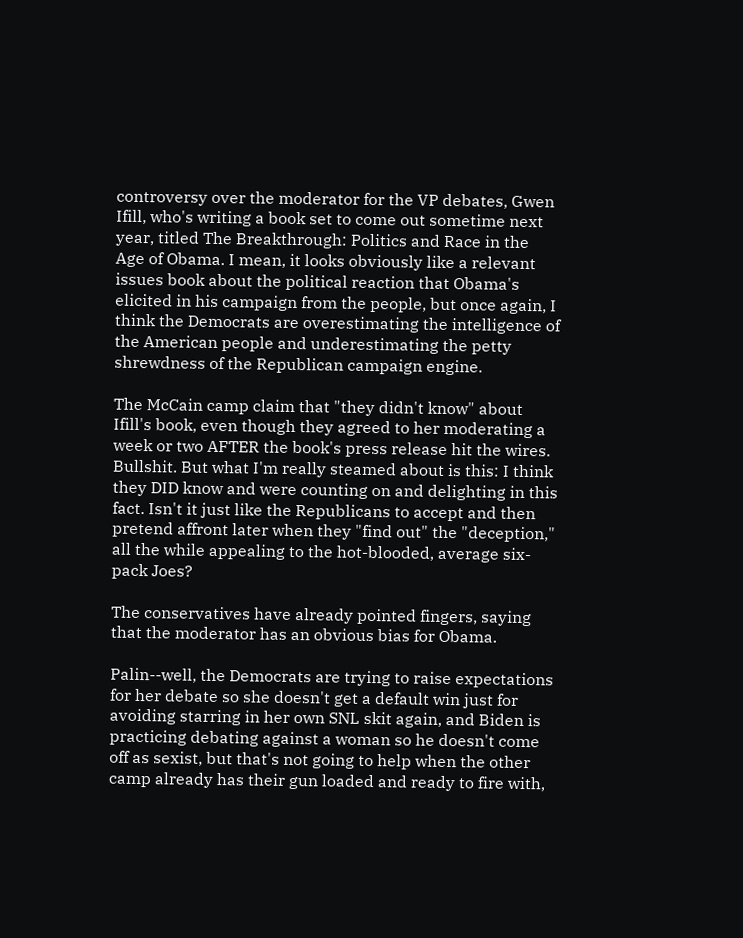controversy over the moderator for the VP debates, Gwen Ifill, who's writing a book set to come out sometime next year, titled The Breakthrough: Politics and Race in the Age of Obama. I mean, it looks obviously like a relevant issues book about the political reaction that Obama's elicited in his campaign from the people, but once again, I think the Democrats are overestimating the intelligence of the American people and underestimating the petty shrewdness of the Republican campaign engine.

The McCain camp claim that "they didn't know" about Ifill's book, even though they agreed to her moderating a week or two AFTER the book's press release hit the wires. Bullshit. But what I'm really steamed about is this: I think they DID know and were counting on and delighting in this fact. Isn't it just like the Republicans to accept and then pretend affront later when they "find out" the "deception," all the while appealing to the hot-blooded, average six-pack Joes?

The conservatives have already pointed fingers, saying that the moderator has an obvious bias for Obama.

Palin--well, the Democrats are trying to raise expectations for her debate so she doesn't get a default win just for avoiding starring in her own SNL skit again, and Biden is practicing debating against a woman so he doesn't come off as sexist, but that's not going to help when the other camp already has their gun loaded and ready to fire with,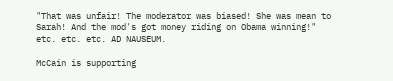"That was unfair! The moderator was biased! She was mean to Sarah! And the mod's got money riding on Obama winning!" etc. etc. etc. AD NAUSEUM.

McCain is supporting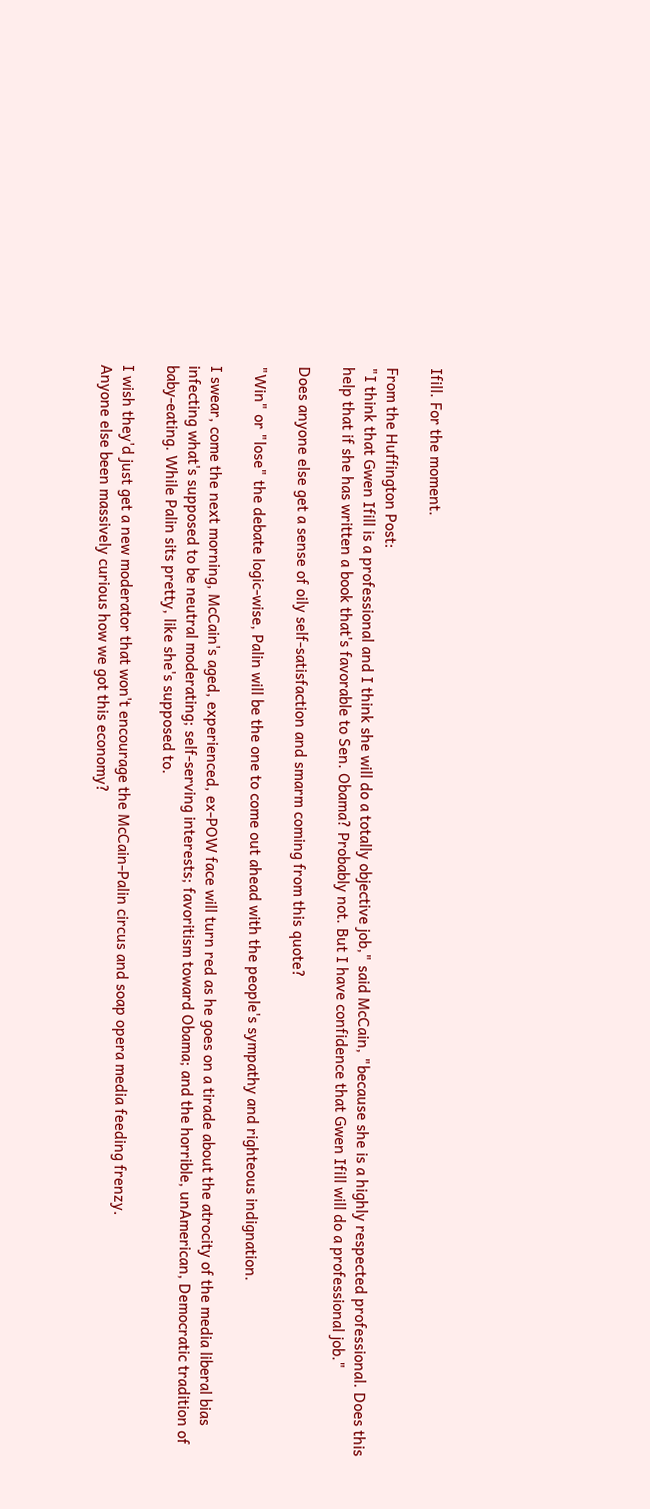Ifill. For the moment.

From the Huffington Post:
"I think that Gwen Ifill is a professional and I think she will do a totally objective job," said McCain, "because she is a highly respected professional. Does this help that if she has written a book that's favorable to Sen. Obama? Probably not. But I have confidence that Gwen Ifill will do a professional job."

Does anyone else get a sense of oily self-satisfaction and smarm coming from this quote?

"Win" or "lose" the debate logic-wise, Palin will be the one to come out ahead with the people's sympathy and righteous indignation.

I swear, come the next morning, McCain's aged, experienced, ex-POW face will turn red as he goes on a tirade about the atrocity of the media liberal bias infecting what's supposed to be neutral moderating; self-serving interests; favoritism toward Obama; and the horrible, unAmerican, Democratic tradition of baby-eating. While Palin sits pretty, like she's supposed to.

I wish they'd just get a new moderator that won't encourage the McCain-Palin circus and soap opera media feeding frenzy.
Anyone else been massively curious how we got this economy?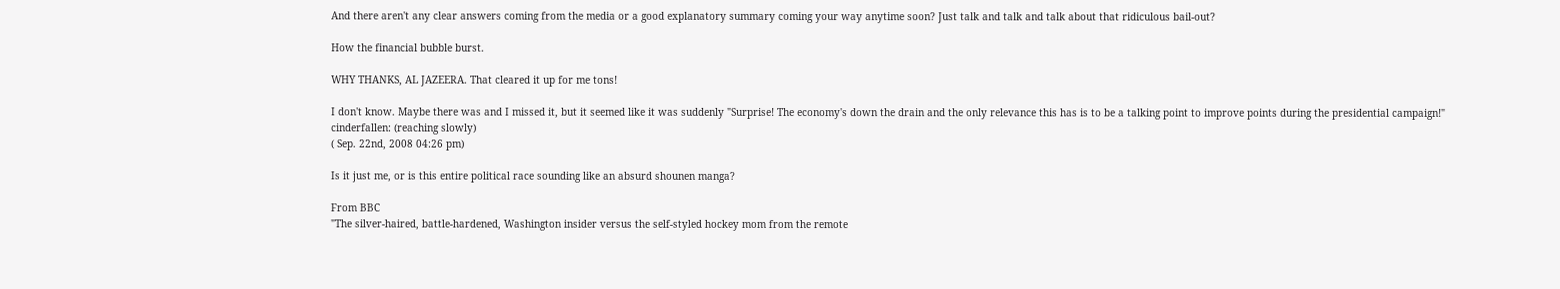And there aren't any clear answers coming from the media or a good explanatory summary coming your way anytime soon? Just talk and talk and talk about that ridiculous bail-out?

How the financial bubble burst.

WHY THANKS, AL JAZEERA. That cleared it up for me tons!

I don't know. Maybe there was and I missed it, but it seemed like it was suddenly "Surprise! The economy's down the drain and the only relevance this has is to be a talking point to improve points during the presidential campaign!"
cinderfallen: (reaching slowly)
( Sep. 22nd, 2008 04:26 pm)

Is it just me, or is this entire political race sounding like an absurd shounen manga?

From BBC
"The silver-haired, battle-hardened, Washington insider versus the self-styled hockey mom from the remote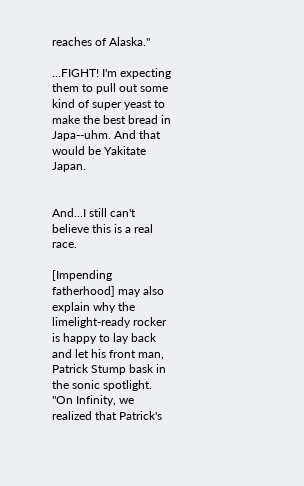reaches of Alaska."

...FIGHT! I'm expecting them to pull out some kind of super yeast to make the best bread in Japa--uhm. And that would be Yakitate Japan.


And...I still can't believe this is a real race.

[Impending fatherhood] may also explain why the limelight-ready rocker is happy to lay back and let his front man, Patrick Stump bask in the sonic spotlight. "On Infinity, we realized that Patrick's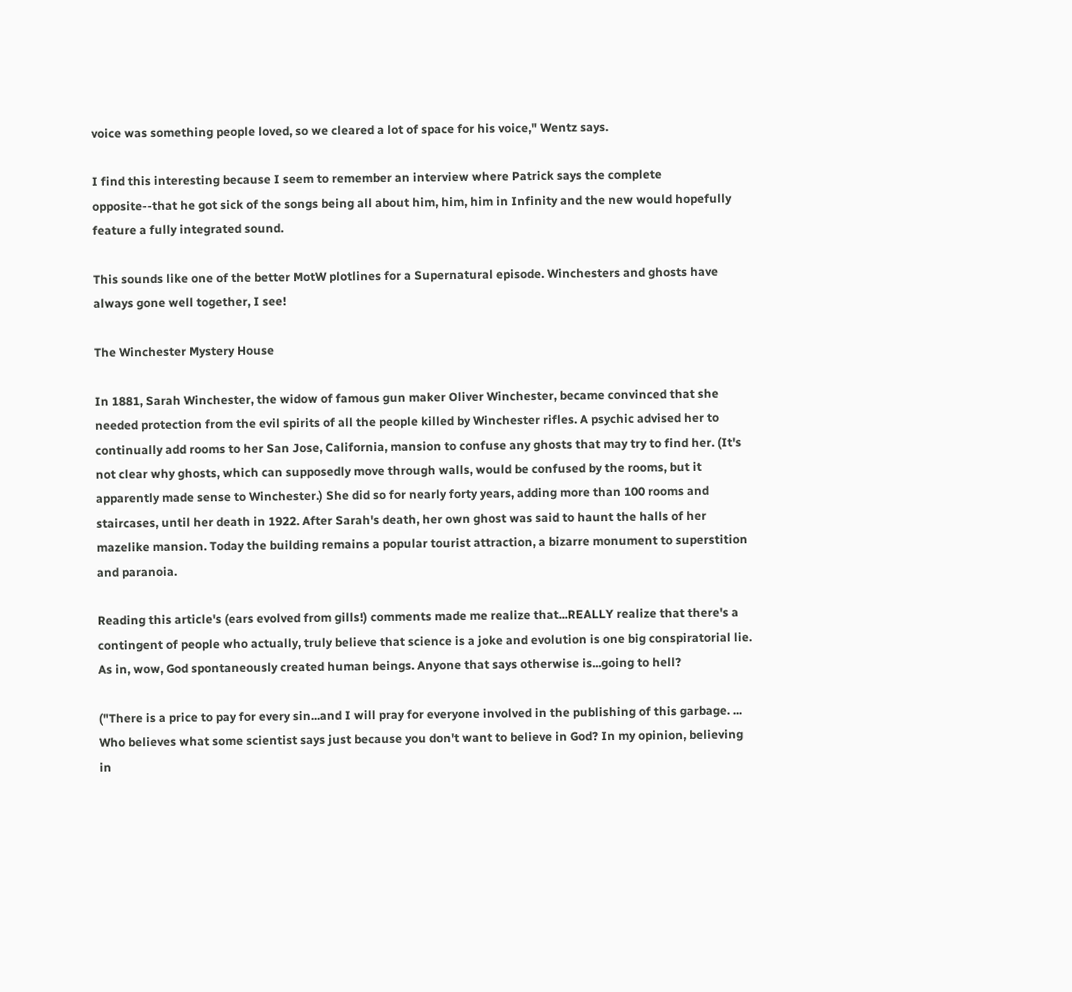voice was something people loved, so we cleared a lot of space for his voice," Wentz says.

I find this interesting because I seem to remember an interview where Patrick says the complete opposite--that he got sick of the songs being all about him, him, him in Infinity and the new would hopefully feature a fully integrated sound.

This sounds like one of the better MotW plotlines for a Supernatural episode. Winchesters and ghosts have always gone well together, I see!

The Winchester Mystery House

In 1881, Sarah Winchester, the widow of famous gun maker Oliver Winchester, became convinced that she needed protection from the evil spirits of all the people killed by Winchester rifles. A psychic advised her to continually add rooms to her San Jose, California, mansion to confuse any ghosts that may try to find her. (It's not clear why ghosts, which can supposedly move through walls, would be confused by the rooms, but it apparently made sense to Winchester.) She did so for nearly forty years, adding more than 100 rooms and staircases, until her death in 1922. After Sarah's death, her own ghost was said to haunt the halls of her mazelike mansion. Today the building remains a popular tourist attraction, a bizarre monument to superstition and paranoia.

Reading this article's (ears evolved from gills!) comments made me realize that...REALLY realize that there's a contingent of people who actually, truly believe that science is a joke and evolution is one big conspiratorial lie. As in, wow, God spontaneously created human beings. Anyone that says otherwise is...going to hell?

("There is a price to pay for every sin...and I will pray for everyone involved in the publishing of this garbage. ... Who believes what some scientist says just because you don't want to believe in God? In my opinion, believing in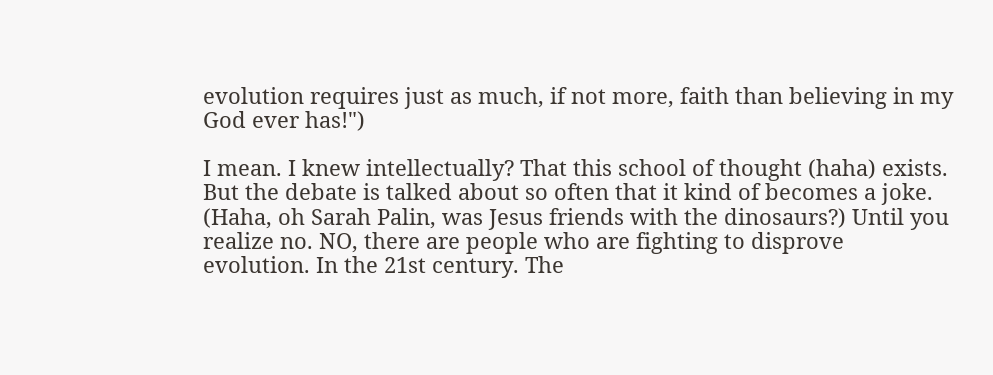evolution requires just as much, if not more, faith than believing in my God ever has!")

I mean. I knew intellectually? That this school of thought (haha) exists. But the debate is talked about so often that it kind of becomes a joke. (Haha, oh Sarah Palin, was Jesus friends with the dinosaurs?) Until you realize no. NO, there are people who are fighting to disprove evolution. In the 21st century. The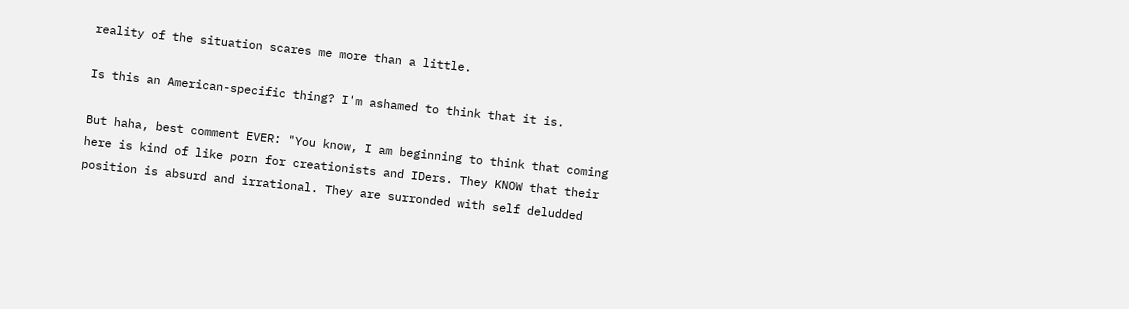reality of the situation scares me more than a little.

Is this an American-specific thing? I'm ashamed to think that it is.

But haha, best comment EVER: "You know, I am beginning to think that coming here is kind of like porn for creationists and IDers. They KNOW that their position is absurd and irrational. They are surronded with self deludded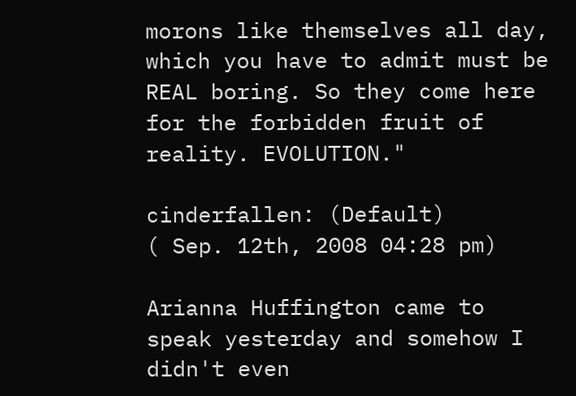morons like themselves all day, which you have to admit must be REAL boring. So they come here for the forbidden fruit of reality. EVOLUTION."

cinderfallen: (Default)
( Sep. 12th, 2008 04:28 pm)

Arianna Huffington came to speak yesterday and somehow I didn't even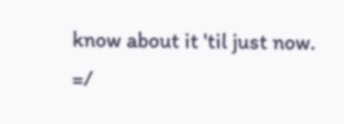know about it 'til just now. =/